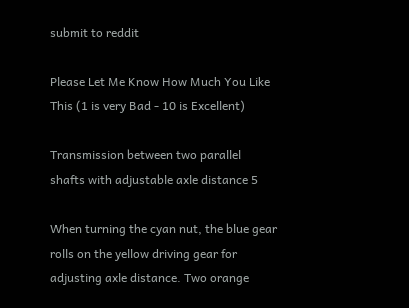submit to reddit

Please Let Me Know How Much You Like This (1 is very Bad - 10 is Excellent)

Transmission between two parallel shafts with adjustable axle distance 5

When turning the cyan nut, the blue gear rolls on the yellow driving gear for adjusting axle distance. Two orange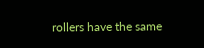rollers have the same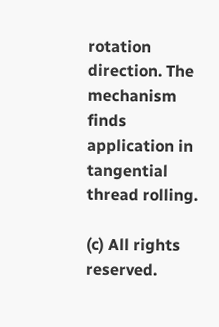rotation direction. The mechanism finds application in tangential thread rolling.

(c) All rights reserved.